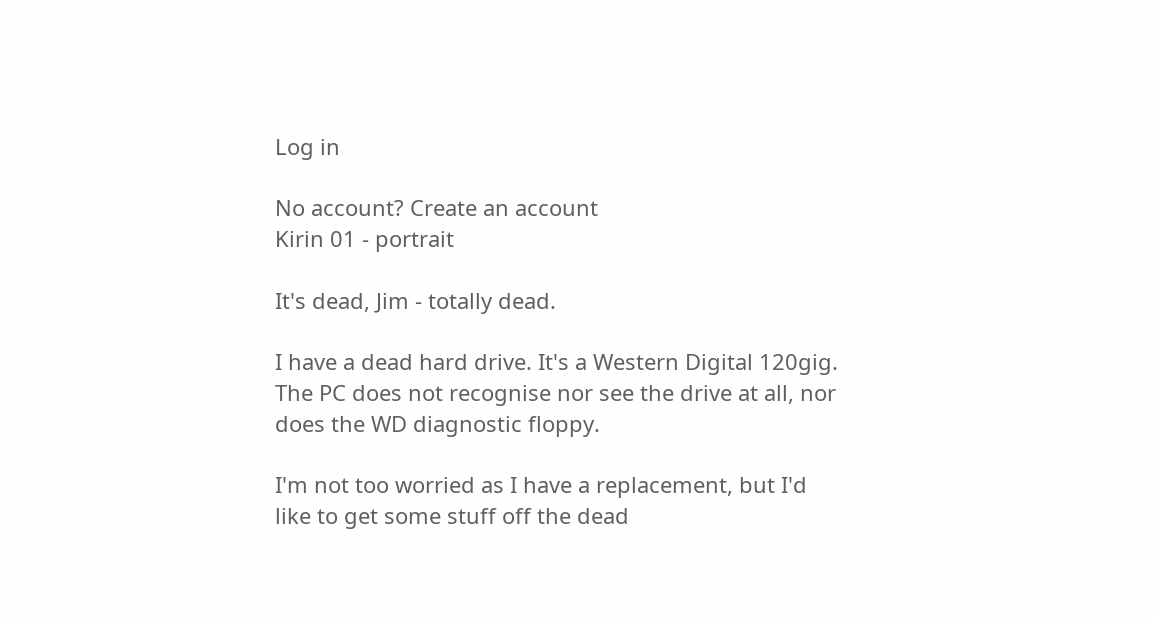Log in

No account? Create an account
Kirin 01 - portrait

It's dead, Jim - totally dead.

I have a dead hard drive. It's a Western Digital 120gig.
The PC does not recognise nor see the drive at all, nor does the WD diagnostic floppy.

I'm not too worried as I have a replacement, but I'd like to get some stuff off the dead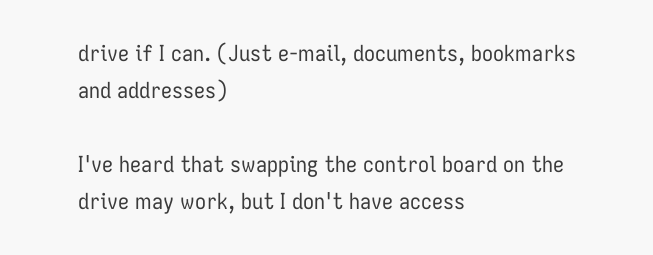drive if I can. (Just e-mail, documents, bookmarks and addresses)

I've heard that swapping the control board on the drive may work, but I don't have access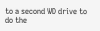to a second WD drive to do the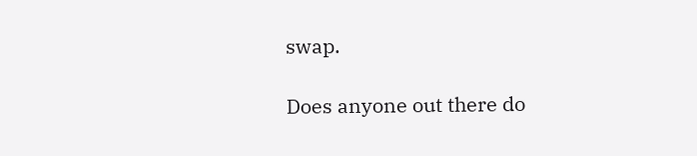swap.

Does anyone out there do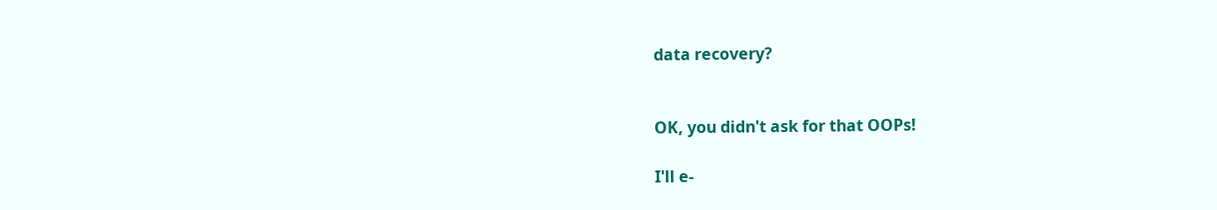data recovery?


OK, you didn't ask for that OOPs!

I'll e-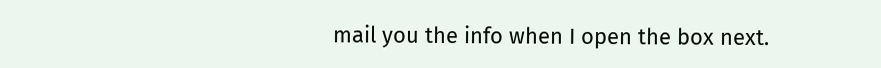mail you the info when I open the box next.